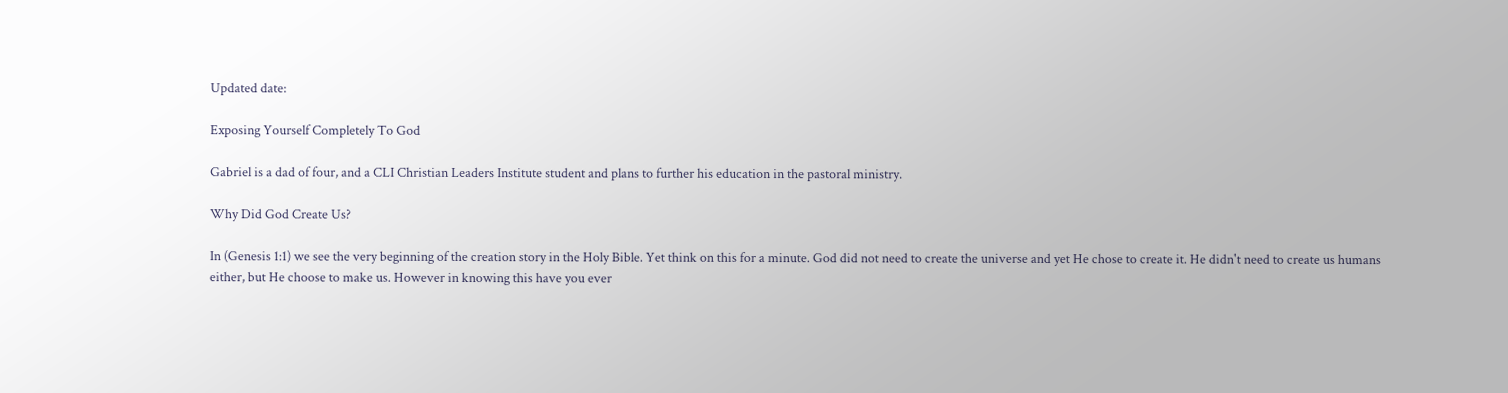Updated date:

Exposing Yourself Completely To God

Gabriel is a dad of four, and a CLI Christian Leaders Institute student and plans to further his education in the pastoral ministry.

Why Did God Create Us?

In (Genesis 1:1) we see the very beginning of the creation story in the Holy Bible. Yet think on this for a minute. God did not need to create the universe and yet He chose to create it. He didn't need to create us humans either, but He choose to make us. However in knowing this have you ever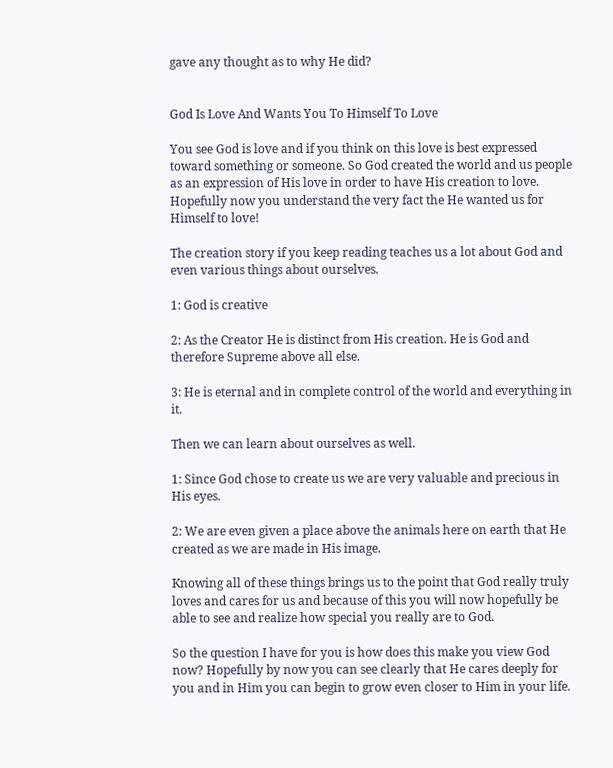gave any thought as to why He did?


God Is Love And Wants You To Himself To Love

You see God is love and if you think on this love is best expressed toward something or someone. So God created the world and us people as an expression of His love in order to have His creation to love. Hopefully now you understand the very fact the He wanted us for Himself to love!

The creation story if you keep reading teaches us a lot about God and even various things about ourselves.

1: God is creative

2: As the Creator He is distinct from His creation. He is God and therefore Supreme above all else.

3: He is eternal and in complete control of the world and everything in it.

Then we can learn about ourselves as well.

1: Since God chose to create us we are very valuable and precious in His eyes.

2: We are even given a place above the animals here on earth that He created as we are made in His image.

Knowing all of these things brings us to the point that God really truly loves and cares for us and because of this you will now hopefully be able to see and realize how special you really are to God.

So the question I have for you is how does this make you view God now? Hopefully by now you can see clearly that He cares deeply for you and in Him you can begin to grow even closer to Him in your life.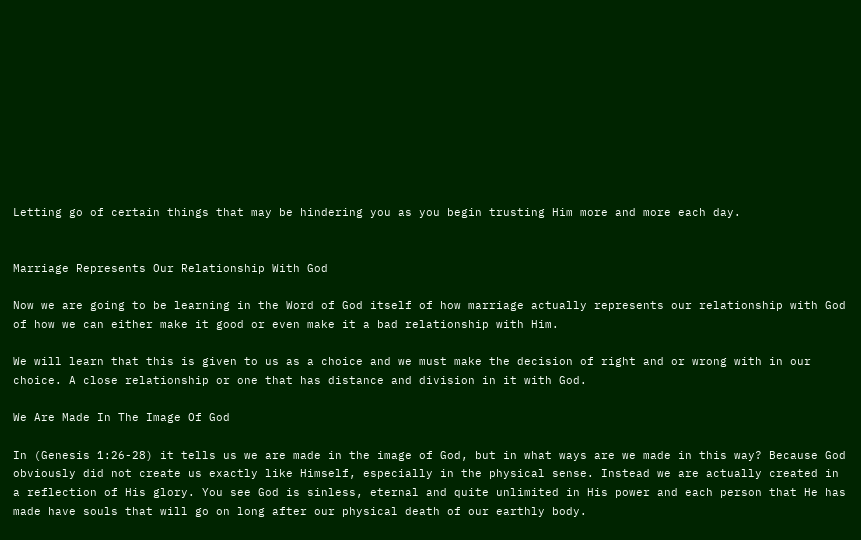Letting go of certain things that may be hindering you as you begin trusting Him more and more each day.


Marriage Represents Our Relationship With God

Now we are going to be learning in the Word of God itself of how marriage actually represents our relationship with God of how we can either make it good or even make it a bad relationship with Him.

We will learn that this is given to us as a choice and we must make the decision of right and or wrong with in our choice. A close relationship or one that has distance and division in it with God.

We Are Made In The Image Of God

In (Genesis 1:26-28) it tells us we are made in the image of God, but in what ways are we made in this way? Because God obviously did not create us exactly like Himself, especially in the physical sense. Instead we are actually created in a reflection of His glory. You see God is sinless, eternal and quite unlimited in His power and each person that He has made have souls that will go on long after our physical death of our earthly body.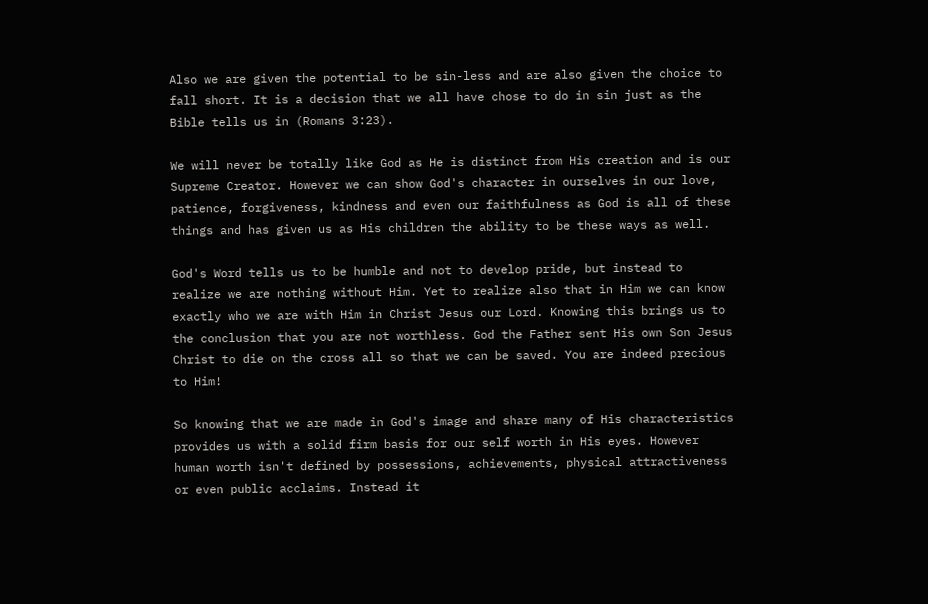Also we are given the potential to be sin-less and are also given the choice to fall short. It is a decision that we all have chose to do in sin just as the Bible tells us in (Romans 3:23).

We will never be totally like God as He is distinct from His creation and is our Supreme Creator. However we can show God's character in ourselves in our love, patience, forgiveness, kindness and even our faithfulness as God is all of these things and has given us as His children the ability to be these ways as well.

God's Word tells us to be humble and not to develop pride, but instead to realize we are nothing without Him. Yet to realize also that in Him we can know exactly who we are with Him in Christ Jesus our Lord. Knowing this brings us to the conclusion that you are not worthless. God the Father sent His own Son Jesus Christ to die on the cross all so that we can be saved. You are indeed precious to Him!

So knowing that we are made in God's image and share many of His characteristics provides us with a solid firm basis for our self worth in His eyes. However human worth isn't defined by possessions, achievements, physical attractiveness or even public acclaims. Instead it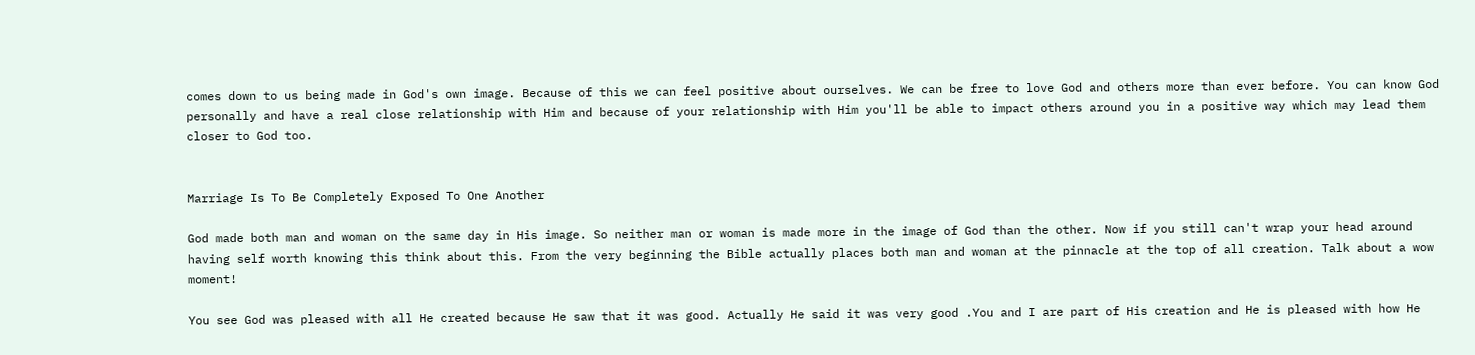comes down to us being made in God's own image. Because of this we can feel positive about ourselves. We can be free to love God and others more than ever before. You can know God personally and have a real close relationship with Him and because of your relationship with Him you'll be able to impact others around you in a positive way which may lead them closer to God too.


Marriage Is To Be Completely Exposed To One Another

God made both man and woman on the same day in His image. So neither man or woman is made more in the image of God than the other. Now if you still can't wrap your head around having self worth knowing this think about this. From the very beginning the Bible actually places both man and woman at the pinnacle at the top of all creation. Talk about a wow moment!

You see God was pleased with all He created because He saw that it was good. Actually He said it was very good .You and I are part of His creation and He is pleased with how He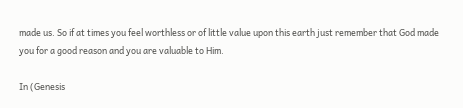made us. So if at times you feel worthless or of little value upon this earth just remember that God made you for a good reason and you are valuable to Him.

In (Genesis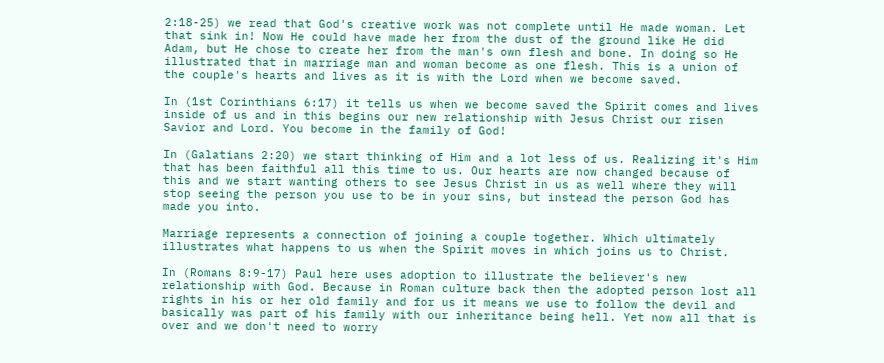2:18-25) we read that God's creative work was not complete until He made woman. Let that sink in! Now He could have made her from the dust of the ground like He did Adam, but He chose to create her from the man's own flesh and bone. In doing so He illustrated that in marriage man and woman become as one flesh. This is a union of the couple's hearts and lives as it is with the Lord when we become saved.

In (1st Corinthians 6:17) it tells us when we become saved the Spirit comes and lives inside of us and in this begins our new relationship with Jesus Christ our risen Savior and Lord. You become in the family of God!

In (Galatians 2:20) we start thinking of Him and a lot less of us. Realizing it's Him that has been faithful all this time to us. Our hearts are now changed because of this and we start wanting others to see Jesus Christ in us as well where they will stop seeing the person you use to be in your sins, but instead the person God has made you into.

Marriage represents a connection of joining a couple together. Which ultimately illustrates what happens to us when the Spirit moves in which joins us to Christ.

In (Romans 8:9-17) Paul here uses adoption to illustrate the believer's new relationship with God. Because in Roman culture back then the adopted person lost all rights in his or her old family and for us it means we use to follow the devil and basically was part of his family with our inheritance being hell. Yet now all that is over and we don't need to worry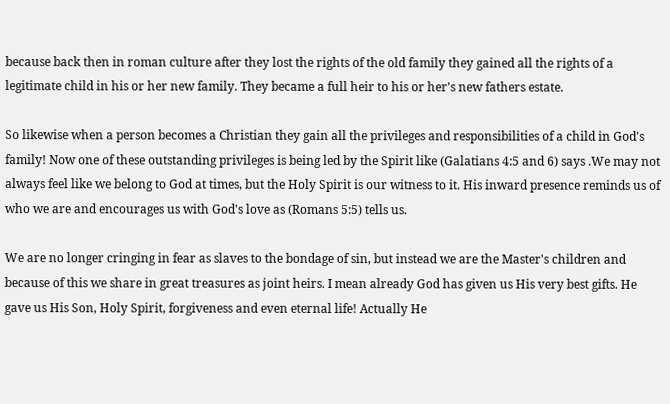because back then in roman culture after they lost the rights of the old family they gained all the rights of a legitimate child in his or her new family. They became a full heir to his or her's new fathers estate.

So likewise when a person becomes a Christian they gain all the privileges and responsibilities of a child in God's family! Now one of these outstanding privileges is being led by the Spirit like (Galatians 4:5 and 6) says .We may not always feel like we belong to God at times, but the Holy Spirit is our witness to it. His inward presence reminds us of who we are and encourages us with God's love as (Romans 5:5) tells us.

We are no longer cringing in fear as slaves to the bondage of sin, but instead we are the Master's children and because of this we share in great treasures as joint heirs. I mean already God has given us His very best gifts. He gave us His Son, Holy Spirit, forgiveness and even eternal life! Actually He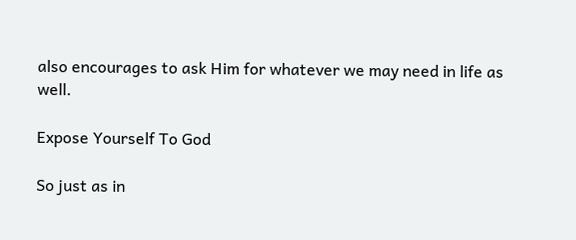also encourages to ask Him for whatever we may need in life as well.

Expose Yourself To God

So just as in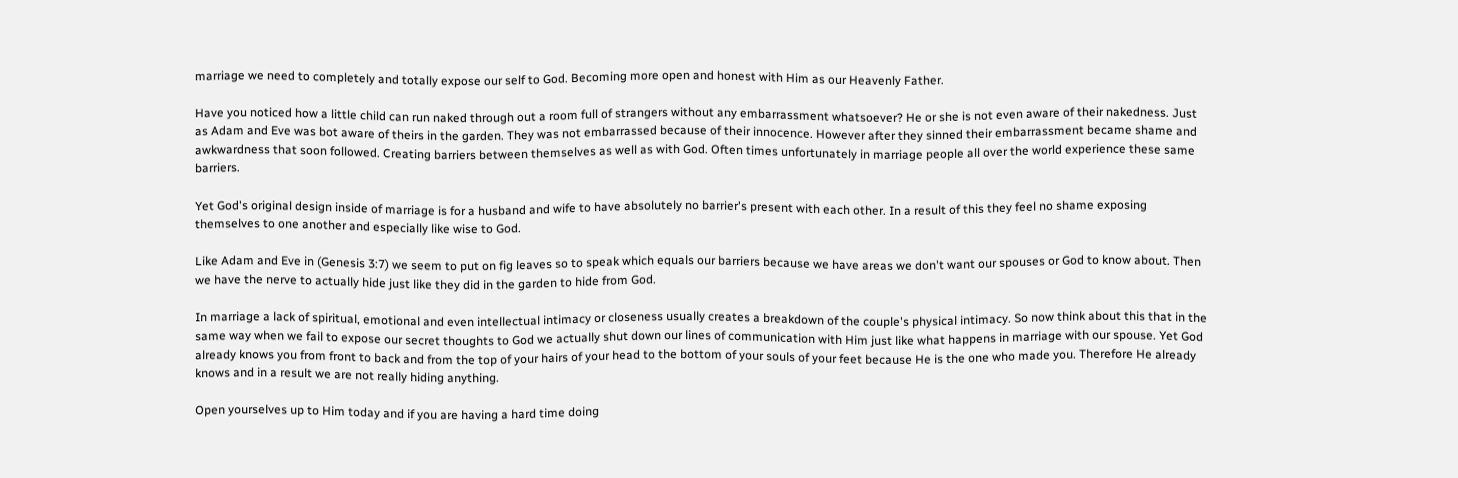marriage we need to completely and totally expose our self to God. Becoming more open and honest with Him as our Heavenly Father.

Have you noticed how a little child can run naked through out a room full of strangers without any embarrassment whatsoever? He or she is not even aware of their nakedness. Just as Adam and Eve was bot aware of theirs in the garden. They was not embarrassed because of their innocence. However after they sinned their embarrassment became shame and awkwardness that soon followed. Creating barriers between themselves as well as with God. Often times unfortunately in marriage people all over the world experience these same barriers.

Yet God's original design inside of marriage is for a husband and wife to have absolutely no barrier's present with each other. In a result of this they feel no shame exposing themselves to one another and especially like wise to God.

Like Adam and Eve in (Genesis 3:7) we seem to put on fig leaves so to speak which equals our barriers because we have areas we don't want our spouses or God to know about. Then we have the nerve to actually hide just like they did in the garden to hide from God.

In marriage a lack of spiritual, emotional and even intellectual intimacy or closeness usually creates a breakdown of the couple's physical intimacy. So now think about this that in the same way when we fail to expose our secret thoughts to God we actually shut down our lines of communication with Him just like what happens in marriage with our spouse. Yet God already knows you from front to back and from the top of your hairs of your head to the bottom of your souls of your feet because He is the one who made you. Therefore He already knows and in a result we are not really hiding anything.

Open yourselves up to Him today and if you are having a hard time doing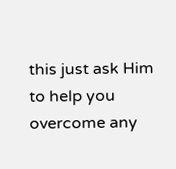this just ask Him to help you overcome any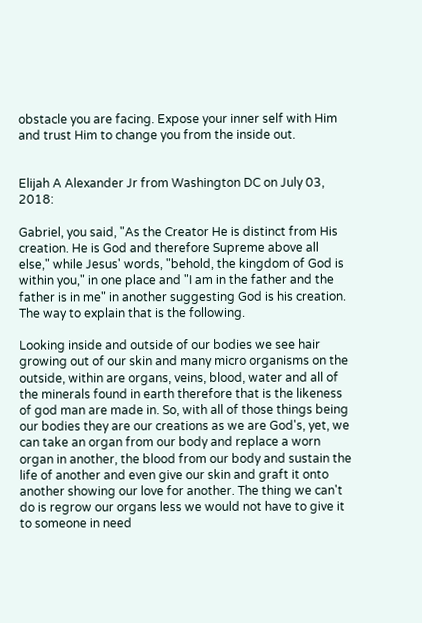obstacle you are facing. Expose your inner self with Him and trust Him to change you from the inside out.


Elijah A Alexander Jr from Washington DC on July 03, 2018:

Gabriel, you said, "As the Creator He is distinct from His creation. He is God and therefore Supreme above all else," while Jesus' words, "behold, the kingdom of God is within you," in one place and "I am in the father and the father is in me" in another suggesting God is his creation. The way to explain that is the following.

Looking inside and outside of our bodies we see hair growing out of our skin and many micro organisms on the outside, within are organs, veins, blood, water and all of the minerals found in earth therefore that is the likeness of god man are made in. So, with all of those things being our bodies they are our creations as we are God's, yet, we can take an organ from our body and replace a worn organ in another, the blood from our body and sustain the life of another and even give our skin and graft it onto another showing our love for another. The thing we can't do is regrow our organs less we would not have to give it to someone in need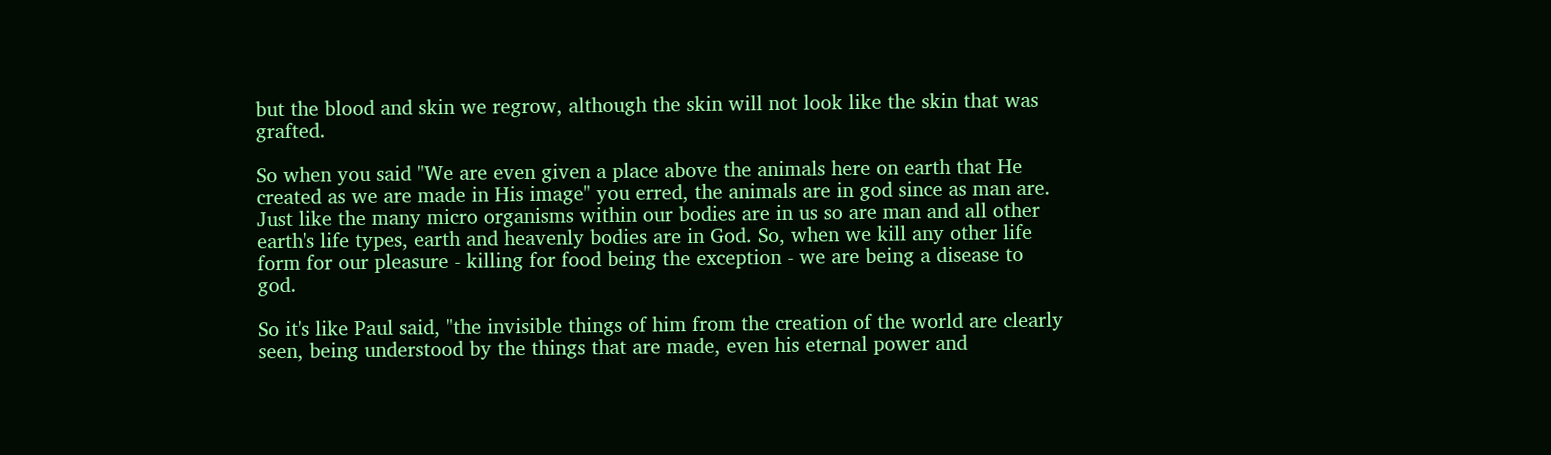but the blood and skin we regrow, although the skin will not look like the skin that was grafted.

So when you said "We are even given a place above the animals here on earth that He created as we are made in His image" you erred, the animals are in god since as man are. Just like the many micro organisms within our bodies are in us so are man and all other earth's life types, earth and heavenly bodies are in God. So, when we kill any other life form for our pleasure - killing for food being the exception - we are being a disease to god.

So it's like Paul said, "the invisible things of him from the creation of the world are clearly seen, being understood by the things that are made, even his eternal power and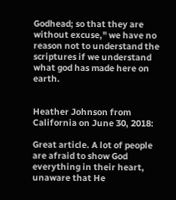Godhead; so that they are without excuse," we have no reason not to understand the scriptures if we understand what god has made here on earth.


Heather Johnson from California on June 30, 2018:

Great article. A lot of people are afraid to show God everything in their heart, unaware that He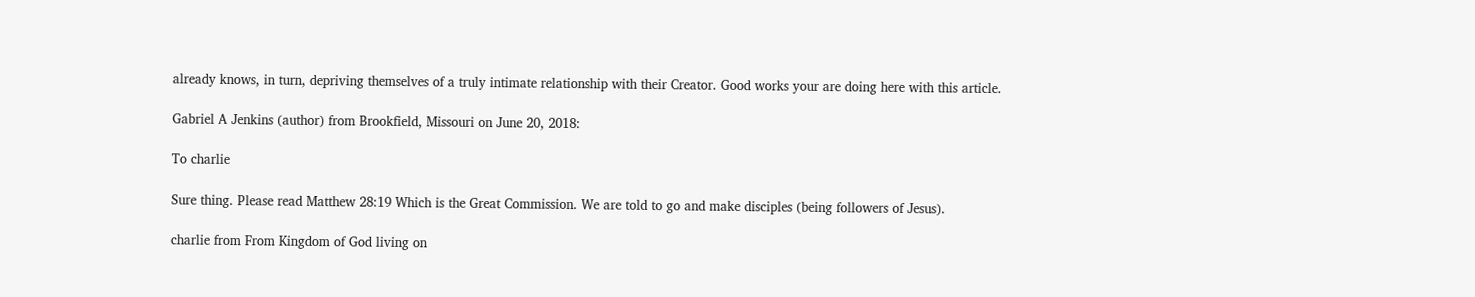already knows, in turn, depriving themselves of a truly intimate relationship with their Creator. Good works your are doing here with this article.

Gabriel A Jenkins (author) from Brookfield, Missouri on June 20, 2018:

To charlie

Sure thing. Please read Matthew 28:19 Which is the Great Commission. We are told to go and make disciples (being followers of Jesus).

charlie from From Kingdom of God living on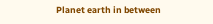Planet earth in between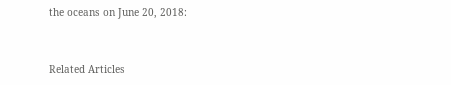the oceans on June 20, 2018:


Related Articles